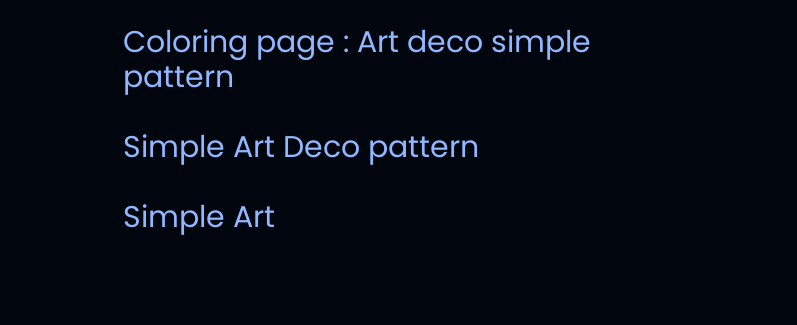Coloring page : Art deco simple pattern

Simple Art Deco pattern

Simple Art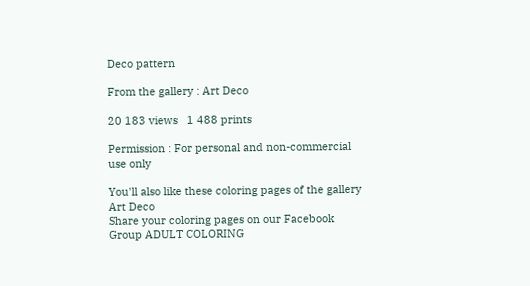Deco pattern

From the gallery : Art Deco

20 183 views   1 488 prints

Permission : For personal and non-commercial use only

You'll also like these coloring pages of the gallery Art Deco
Share your coloring pages on our Facebook Group ADULT COLORING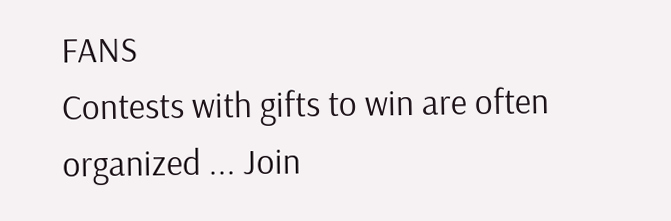FANS
Contests with gifts to win are often organized ... Join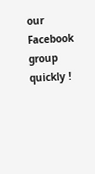our Facebook group quickly !